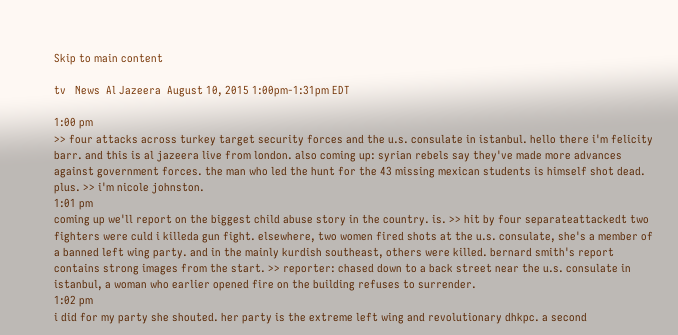Skip to main content

tv   News  Al Jazeera  August 10, 2015 1:00pm-1:31pm EDT

1:00 pm
>> four attacks across turkey target security forces and the u.s. consulate in istanbul. hello there i'm felicity barr. and this is al jazeera live from london. also coming up: syrian rebels say they've made more advances against government forces. the man who led the hunt for the 43 missing mexican students is himself shot dead. plus. >> i'm nicole johnston.
1:01 pm
coming up we'll report on the biggest child abuse story in the country. is. >> hit by four separateattackedt two fighters were culd i killeda gun fight. elsewhere, two women fired shots at the u.s. consulate, she's a member of a banned left wing party. and in the mainly kurdish southeast, others were killed. bernard smith's report contains strong images from the start. >> reporter: chased down to a back street near the u.s. consulate in istanbul, a woman who earlier opened fire on the building refuses to surrender.
1:02 pm
i did for my party she shouted. her party is the extreme left wing and revolutionary dhkpc. a second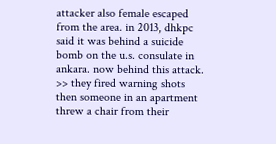attacker also female escaped from the area. in 2013, dhkpc said it was behind a suicide bomb on the u.s. consulate in ankara. now behind this attack. >> they fired warning shots then someone in an apartment threw a chair from their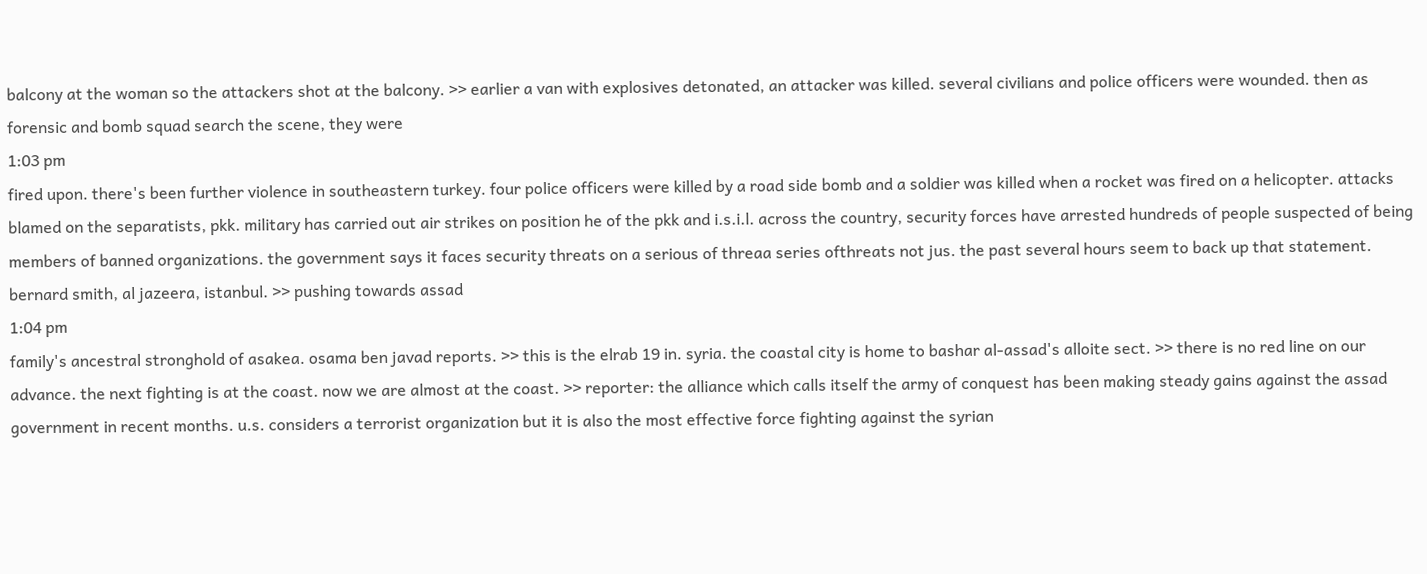balcony at the woman so the attackers shot at the balcony. >> earlier a van with explosives detonated, an attacker was killed. several civilians and police officers were wounded. then as forensic and bomb squad search the scene, they were
1:03 pm
fired upon. there's been further violence in southeastern turkey. four police officers were killed by a road side bomb and a soldier was killed when a rocket was fired on a helicopter. attacks blamed on the separatists, pkk. military has carried out air strikes on position he of the pkk and i.s.i.l. across the country, security forces have arrested hundreds of people suspected of being members of banned organizations. the government says it faces security threats on a serious of threaa series ofthreats not jus. the past several hours seem to back up that statement. bernard smith, al jazeera, istanbul. >> pushing towards assad
1:04 pm
family's ancestral stronghold of asakea. osama ben javad reports. >> this is the elrab 19 in. syria. the coastal city is home to bashar al-assad's alloite sect. >> there is no red line on our advance. the next fighting is at the coast. now we are almost at the coast. >> reporter: the alliance which calls itself the army of conquest has been making steady gains against the assad government in recent months. u.s. considers a terrorist organization but it is also the most effective force fighting against the syrian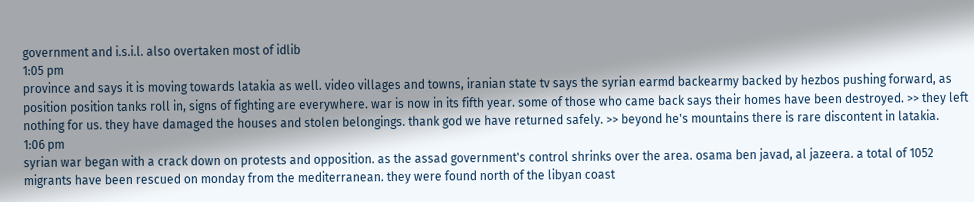government and i.s.i.l. also overtaken most of idlib
1:05 pm
province and says it is moving towards latakia as well. video villages and towns, iranian state tv says the syrian earmd backearmy backed by hezbos pushing forward, as position position tanks roll in, signs of fighting are everywhere. war is now in its fifth year. some of those who came back says their homes have been destroyed. >> they left nothing for us. they have damaged the houses and stolen belongings. thank god we have returned safely. >> beyond he's mountains there is rare discontent in latakia.
1:06 pm
syrian war began with a crack down on protests and opposition. as the assad government's control shrinks over the area. osama ben javad, al jazeera. a total of 1052 migrants have been rescued on monday from the mediterranean. they were found north of the libyan coast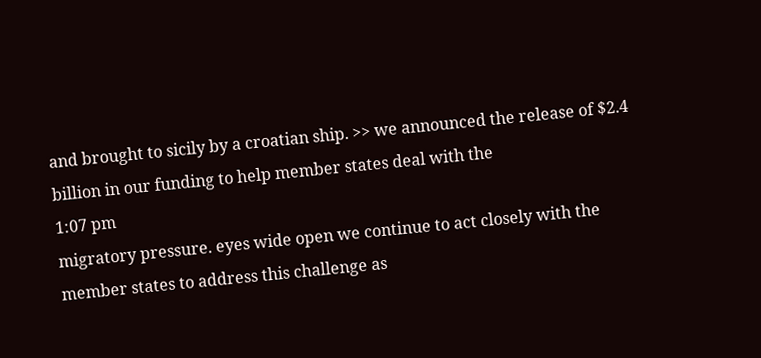and brought to sicily by a croatian ship. >> we announced the release of $2.4 billion in our funding to help member states deal with the
1:07 pm
migratory pressure. eyes wide open we continue to act closely with the member states to address this challenge as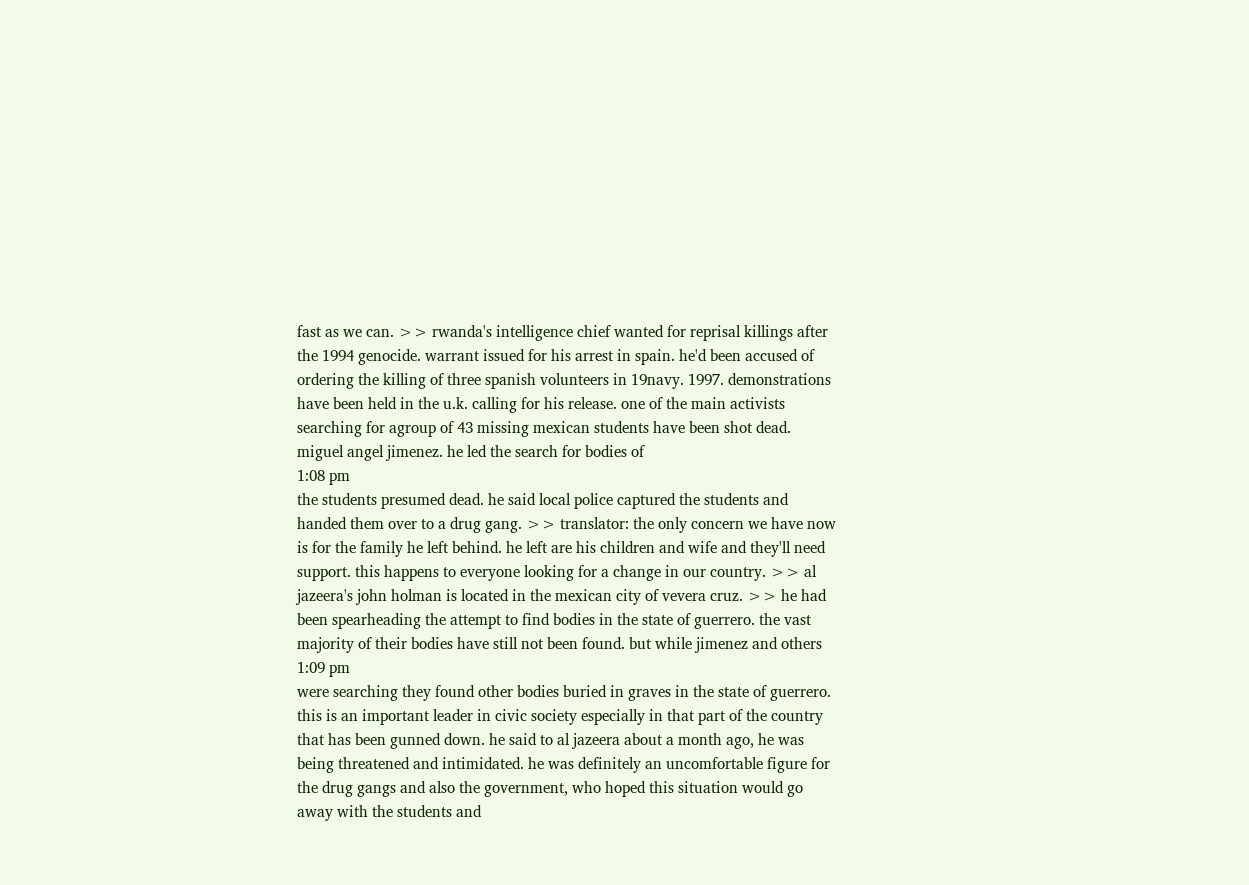fast as we can. >> rwanda's intelligence chief wanted for reprisal killings after the 1994 genocide. warrant issued for his arrest in spain. he'd been accused of ordering the killing of three spanish volunteers in 19navy. 1997. demonstrations have been held in the u.k. calling for his release. one of the main activists searching for agroup of 43 missing mexican students have been shot dead. miguel angel jimenez. he led the search for bodies of
1:08 pm
the students presumed dead. he said local police captured the students and handed them over to a drug gang. >> translator: the only concern we have now is for the family he left behind. he left are his children and wife and they'll need support. this happens to everyone looking for a change in our country. >> al jazeera's john holman is located in the mexican city of vevera cruz. >> he had been spearheading the attempt to find bodies in the state of guerrero. the vast majority of their bodies have still not been found. but while jimenez and others
1:09 pm
were searching they found other bodies buried in graves in the state of guerrero. this is an important leader in civic society especially in that part of the country that has been gunned down. he said to al jazeera about a month ago, he was being threatened and intimidated. he was definitely an uncomfortable figure for the drug gangs and also the government, who hoped this situation would go away with the students and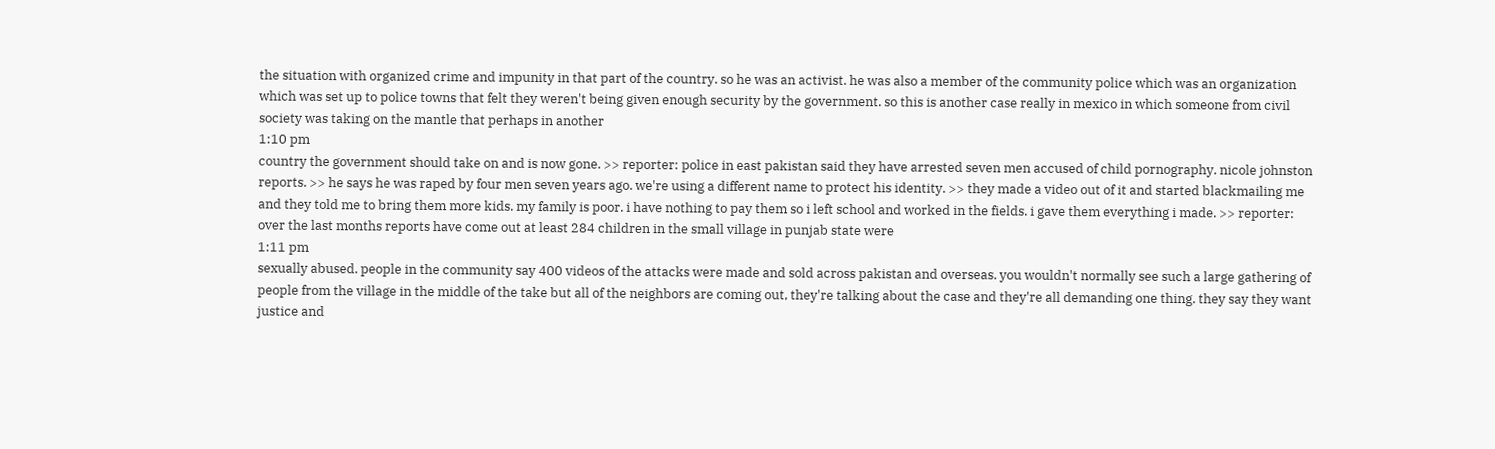the situation with organized crime and impunity in that part of the country. so he was an activist. he was also a member of the community police which was an organization which was set up to police towns that felt they weren't being given enough security by the government. so this is another case really in mexico in which someone from civil society was taking on the mantle that perhaps in another
1:10 pm
country the government should take on and is now gone. >> reporter: police in east pakistan said they have arrested seven men accused of child pornography. nicole johnston reports. >> he says he was raped by four men seven years ago. we're using a different name to protect his identity. >> they made a video out of it and started blackmailing me and they told me to bring them more kids. my family is poor. i have nothing to pay them so i left school and worked in the fields. i gave them everything i made. >> reporter: over the last months reports have come out at least 284 children in the small village in punjab state were
1:11 pm
sexually abused. people in the community say 400 videos of the attacks were made and sold across pakistan and overseas. you wouldn't normally see such a large gathering of people from the village in the middle of the take but all of the neighbors are coming out, they're talking about the case and they're all demanding one thing. they say they want justice and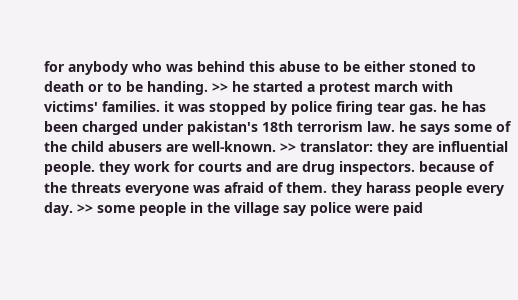for anybody who was behind this abuse to be either stoned to death or to be handing. >> he started a protest march with victims' families. it was stopped by police firing tear gas. he has been charged under pakistan's 18th terrorism law. he says some of the child abusers are well-known. >> translator: they are influential people. they work for courts and are drug inspectors. because of the threats everyone was afraid of them. they harass people every day. >> some people in the village say police were paid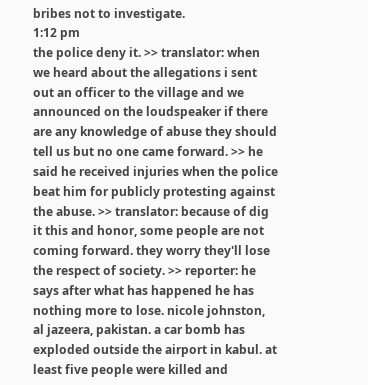bribes not to investigate.
1:12 pm
the police deny it. >> translator: when we heard about the allegations i sent out an officer to the village and we announced on the loudspeaker if there are any knowledge of abuse they should tell us but no one came forward. >> he said he received injuries when the police beat him for publicly protesting against the abuse. >> translator: because of dig it this and honor, some people are not coming forward. they worry they'll lose the respect of society. >> reporter: he says after what has happened he has nothing more to lose. nicole johnston, al jazeera, pakistan. a car bomb has exploded outside the airport in kabul. at least five people were killed and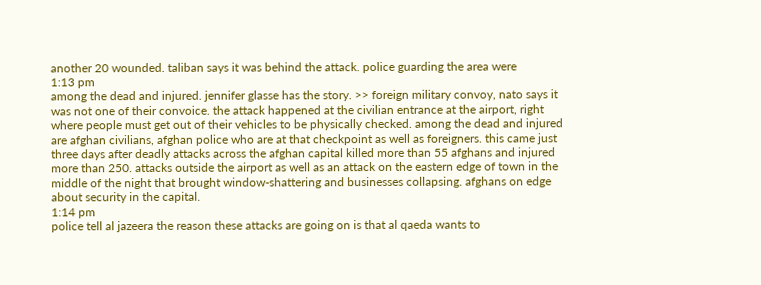another 20 wounded. taliban says it was behind the attack. police guarding the area were
1:13 pm
among the dead and injured. jennifer glasse has the story. >> foreign military convoy, nato says it was not one of their convoice. the attack happened at the civilian entrance at the airport, right where people must get out of their vehicles to be physically checked. among the dead and injured are afghan civilians, afghan police who are at that checkpoint as well as foreigners. this came just three days after deadly attacks across the afghan capital killed more than 55 afghans and injured more than 250. attacks outside the airport as well as an attack on the eastern edge of town in the middle of the night that brought window-shattering and businesses collapsing. afghans on edge about security in the capital.
1:14 pm
police tell al jazeera the reason these attacks are going on is that al qaeda wants to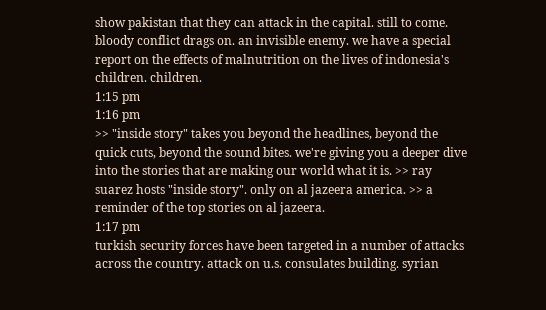show pakistan that they can attack in the capital. still to come. bloody conflict drags on. an invisible enemy. we have a special report on the effects of malnutrition on the lives of indonesia's children. children.
1:15 pm
1:16 pm
>> "inside story" takes you beyond the headlines, beyond the quick cuts, beyond the sound bites. we're giving you a deeper dive into the stories that are making our world what it is. >> ray suarez hosts "inside story". only on al jazeera america. >> a reminder of the top stories on al jazeera.
1:17 pm
turkish security forces have been targeted in a number of attacks across the country. attack on u.s. consulates building. syrian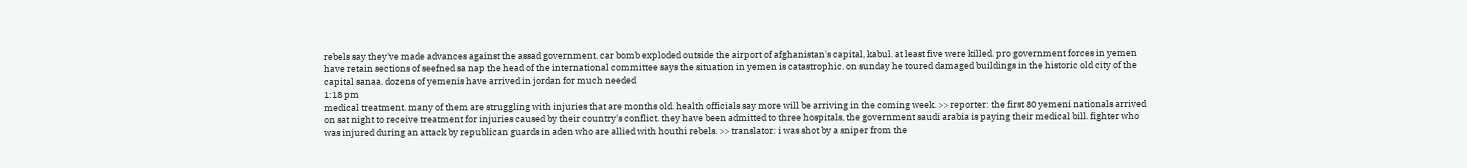rebels say they've made advances against the assad government. car bomb exploded outside the airport of afghanistan's capital, kabul. at least five were killed. pro government forces in yemen have retain sections of seefned sa nap the head of the international committee says the situation in yemen is catastrophic. on sunday he toured damaged buildings in the historic old city of the capital sanaa. dozens of yemenis have arrived in jordan for much needed
1:18 pm
medical treatment. many of them are struggling with injuries that are months old. health officials say more will be arriving in the coming week. >> reporter: the first 80 yemeni nationals arrived on sat night to receive treatment for injuries caused by their country's conflict. they have been admitted to three hospitals, the government saudi arabia is paying their medical bill. fighter who was injured during an attack by republican guards in aden who are allied with houthi rebels. >> translator: i was shot by a sniper from the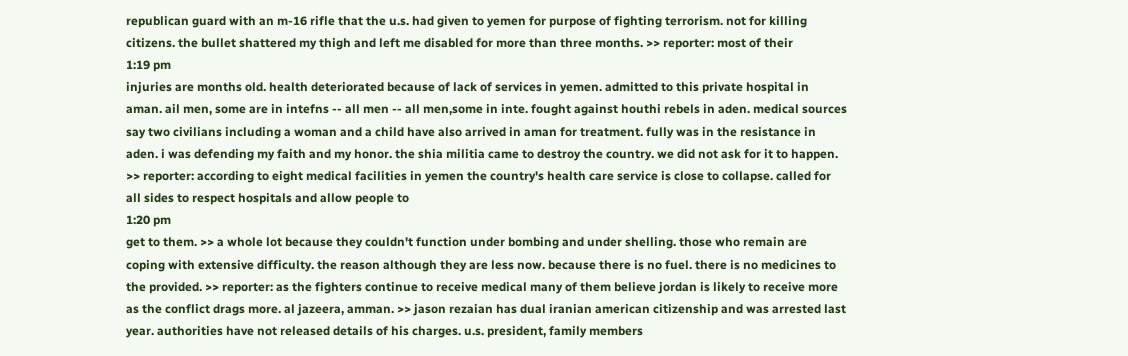republican guard with an m-16 rifle that the u.s. had given to yemen for purpose of fighting terrorism. not for killing citizens. the bullet shattered my thigh and left me disabled for more than three months. >> reporter: most of their
1:19 pm
injuries are months old. health deteriorated because of lack of services in yemen. admitted to this private hospital in aman. ail men, some are in intefns -- all men -- all men,some in inte. fought against houthi rebels in aden. medical sources say two civilians including a woman and a child have also arrived in aman for treatment. fully was in the resistance in aden. i was defending my faith and my honor. the shia militia came to destroy the country. we did not ask for it to happen. >> reporter: according to eight medical facilities in yemen the country's health care service is close to collapse. called for all sides to respect hospitals and allow people to
1:20 pm
get to them. >> a whole lot because they couldn't function under bombing and under shelling. those who remain are coping with extensive difficulty. the reason although they are less now. because there is no fuel. there is no medicines to the provided. >> reporter: as the fighters continue to receive medical many of them believe jordan is likely to receive more as the conflict drags more. al jazeera, amman. >> jason rezaian has dual iranian american citizenship and was arrested last year. authorities have not released details of his charges. u.s. president, family members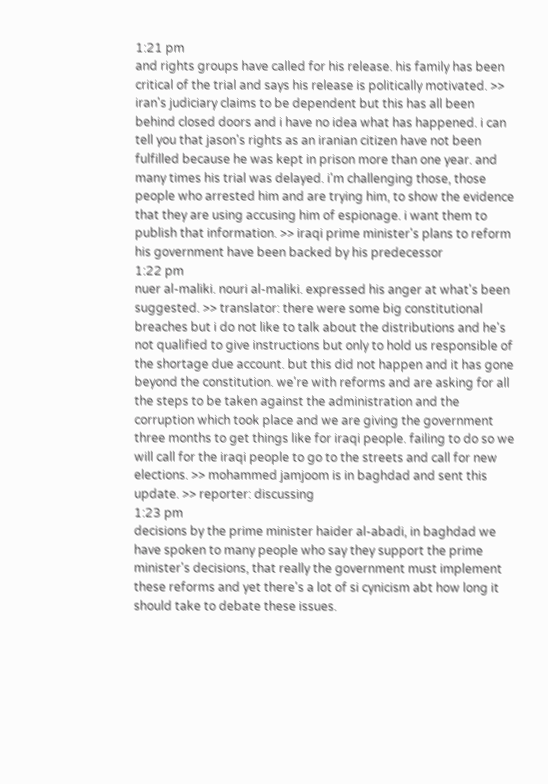1:21 pm
and rights groups have called for his release. his family has been critical of the trial and says his release is politically motivated. >> iran's judiciary claims to be dependent but this has all been behind closed doors and i have no idea what has happened. i can tell you that jason's rights as an iranian citizen have not been fulfilled because he was kept in prison more than one year. and many times his trial was delayed. i'm challenging those, those people who arrested him and are trying him, to show the evidence that they are using accusing him of espionage. i want them to publish that information. >> iraqi prime minister's plans to reform his government have been backed by his predecessor
1:22 pm
nuer al-maliki. nouri al-maliki. expressed his anger at what's been suggested. >> translator: there were some big constitutional breaches but i do not like to talk about the distributions and he's not qualified to give instructions but only to hold us responsible of the shortage due account. but this did not happen and it has gone beyond the constitution. we're with reforms and are asking for all the steps to be taken against the administration and the corruption which took place and we are giving the government three months to get things like for iraqi people. failing to do so we will call for the iraqi people to go to the streets and call for new elections. >> mohammed jamjoom is in baghdad and sent this update. >> reporter: discussing
1:23 pm
decisions by the prime minister haider al-abadi, in baghdad we have spoken to many people who say they support the prime minister's decisions, that really the government must implement these reforms and yet there's a lot of si cynicism abt how long it should take to debate these issues.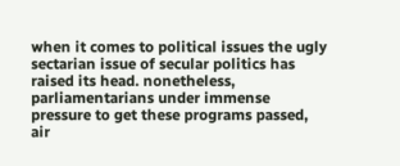when it comes to political issues the ugly sectarian issue of secular politics has raised its head. nonetheless, parliamentarians under immense pressure to get these programs passed, air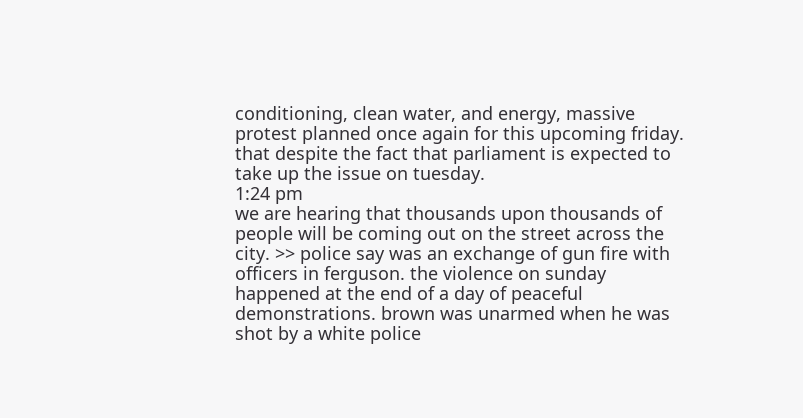conditioning, clean water, and energy, massive protest planned once again for this upcoming friday. that despite the fact that parliament is expected to take up the issue on tuesday.
1:24 pm
we are hearing that thousands upon thousands of people will be coming out on the street across the city. >> police say was an exchange of gun fire with officers in ferguson. the violence on sunday happened at the end of a day of peaceful demonstrations. brown was unarmed when he was shot by a white police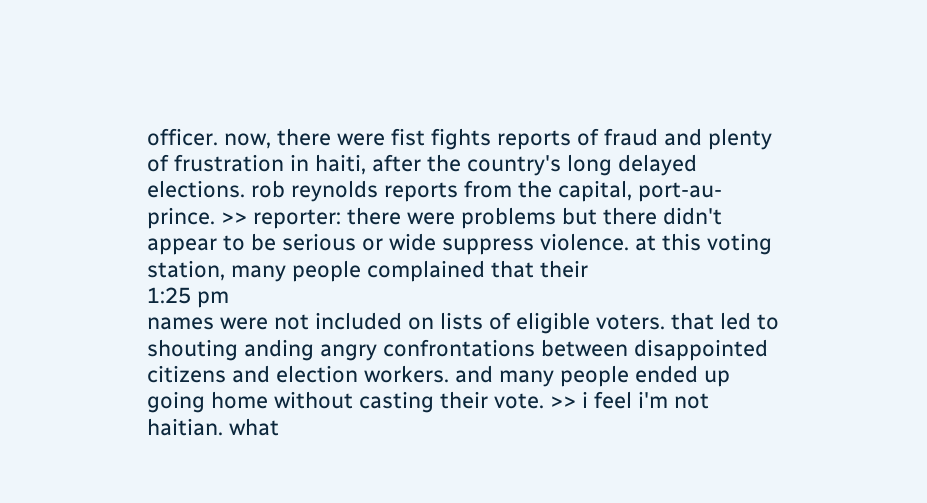officer. now, there were fist fights reports of fraud and plenty of frustration in haiti, after the country's long delayed elections. rob reynolds reports from the capital, port-au-prince. >> reporter: there were problems but there didn't appear to be serious or wide suppress violence. at this voting station, many people complained that their
1:25 pm
names were not included on lists of eligible voters. that led to shouting anding angry confrontations between disappointed citizens and election workers. and many people ended up going home without casting their vote. >> i feel i'm not haitian. what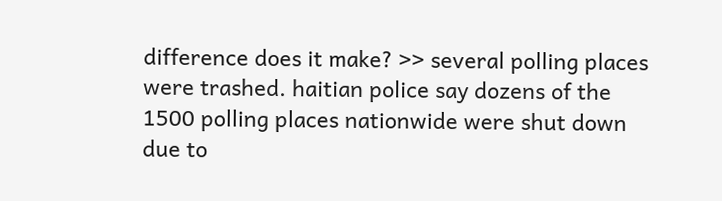difference does it make? >> several polling places were trashed. haitian police say dozens of the 1500 polling places nationwide were shut down due to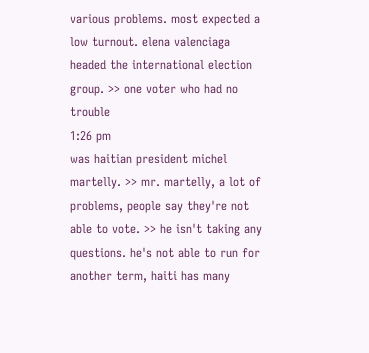various problems. most expected a low turnout. elena valenciaga headed the international election group. >> one voter who had no trouble
1:26 pm
was haitian president michel martelly. >> mr. martelly, a lot of problems, people say they're not able to vote. >> he isn't taking any questions. he's not able to run for another term, haiti has many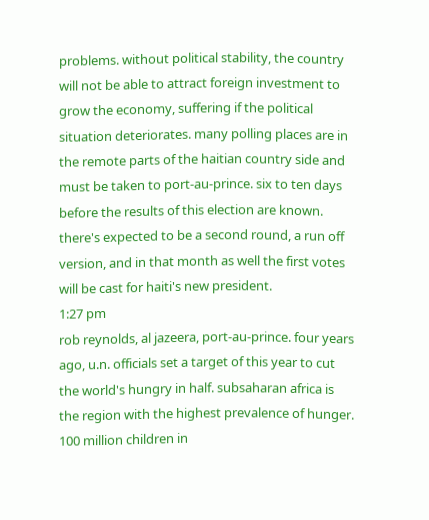problems. without political stability, the country will not be able to attract foreign investment to grow the economy, suffering if the political situation deteriorates. many polling places are in the remote parts of the haitian country side and must be taken to port-au-prince. six to ten days before the results of this election are known. there's expected to be a second round, a run off version, and in that month as well the first votes will be cast for haiti's new president.
1:27 pm
rob reynolds, al jazeera, port-au-prince. four years ago, u.n. officials set a target of this year to cut the world's hungry in half. subsaharan africa is the region with the highest prevalence of hunger. 100 million children in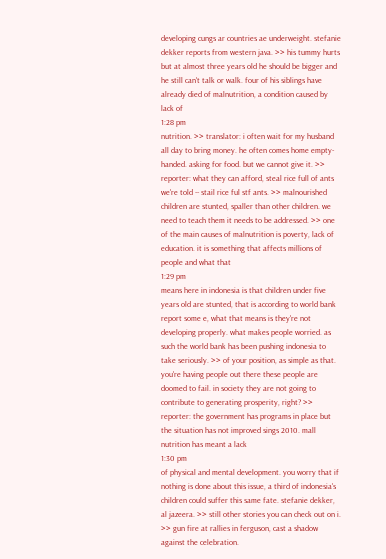developing cungs ar countries ae underweight. stefanie dekker reports from western java. >> his tummy hurts but at almost three years old he should be bigger and he still can't talk or walk. four of his siblings have already died of malnutrition, a condition caused by lack of
1:28 pm
nutrition. >> translator: i often wait for my husband all day to bring money. he often comes home empty-handed. asking for food. but we cannot give it. >> reporter: what they can afford, steal rice full of ants we're told -- stail rice ful stf ants. >> malnourished children are stunted, spaller than other children. we need to teach them it needs to be addressed. >> one of the main causes of malnutrition is poverty, lack of education. it is something that affects millions of people and what that
1:29 pm
means here in indonesia is that children under five years old are stunted, that is according to world bank report some e, what that means is they're not developing properly. what makes people worried. as such the world bank has been pushing indonesia to take seriously. >> of your position, as simple as that. you're having people out there these people are doomed to fail. in society they are not going to contribute to generating prosperity, right? >> reporter: the government has programs in place but the situation has not improved sings 2010. mall nutrition has meant a lack
1:30 pm
of physical and mental development. you worry that if nothing is done about this issue, a third of indonesia's children could suffer this same fate. stefanie dekker, al jazeera. >> still other stories you can check out on i. >> gun fire at rallies in ferguson, cast a shadow against the celebration.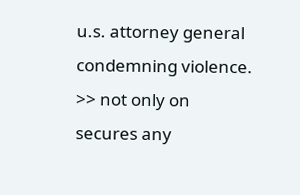u.s. attorney general condemning violence. >> not only on secures any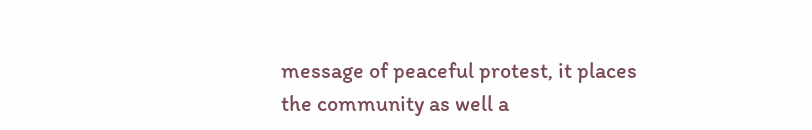message of peaceful protest, it places the community as well a